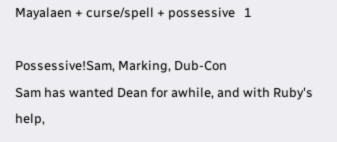Mayalaen + curse/spell + possessive   1

Possessive!Sam, Marking, Dub-Con
Sam has wanted Dean for awhile, and with Ruby's help,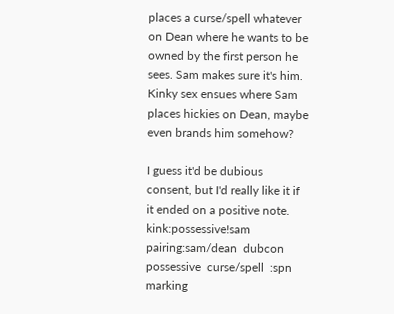places a curse/spell whatever on Dean where he wants to be owned by the first person he sees. Sam makes sure it's him. Kinky sex ensues where Sam places hickies on Dean, maybe even brands him somehow?

I guess it'd be dubious consent, but I'd really like it if it ended on a positive note.
kink:possessive!sam  pairing:sam/dean  dubcon  possessive  curse/spell  :spn  marking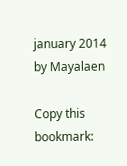january 2014 by Mayalaen

Copy this bookmark: